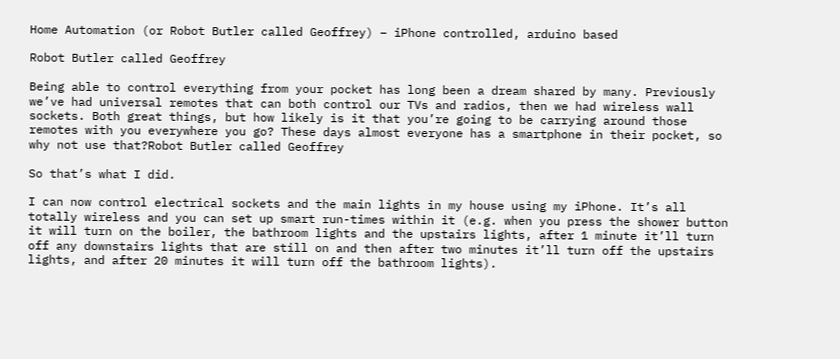Home Automation (or Robot Butler called Geoffrey) – iPhone controlled, arduino based

Robot Butler called Geoffrey

Being able to control everything from your pocket has long been a dream shared by many. Previously we’ve had universal remotes that can both control our TVs and radios, then we had wireless wall sockets. Both great things, but how likely is it that you’re going to be carrying around those remotes with you everywhere you go? These days almost everyone has a smartphone in their pocket, so why not use that?Robot Butler called Geoffrey

So that’s what I did.

I can now control electrical sockets and the main lights in my house using my iPhone. It’s all totally wireless and you can set up smart run-times within it (e.g. when you press the shower button it will turn on the boiler, the bathroom lights and the upstairs lights, after 1 minute it’ll turn off any downstairs lights that are still on and then after two minutes it’ll turn off the upstairs lights, and after 20 minutes it will turn off the bathroom lights).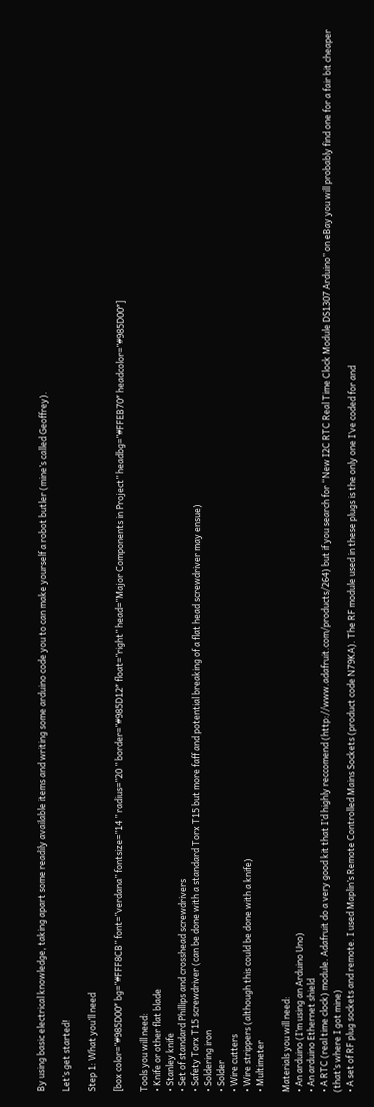By using basic electrical knowledge, taking apart some readily available items and writing some arduino code you to can make yourself a robot butler (mine’s called Geoffrey).

Let’s get started!

Step 1: What you’ll need

[box color=”#985D00″ bg=”#FFF8CB” font=”verdana” fontsize=”14 ” radius=”20 ” border=”#985D12″ float=”right” head=”Major Components in Project” headbg=”#FFEB70″ headcolor=”#985D00″]

Tools you will need:
• Knife or other flat blade
• Stanley knife
• Set of standard Phillips and crosshead screwdrivers
• Safety Torx T15 screwdriver (can be done with a standard Torx T15 but more faff and potential breaking of a flat head screwdriver may ensue)
• Soldering iron
• Solder
• Wire cutters
• Wire strippers (although this could be done with a knife)
• Multimeter

Materials you will need:
• An arduino (I’m using an Arduino Uno)
• An arduino Ethernet shield
• A RTC (real time clock) module. Adafruit do a very good kit that I’d highly reccomend (http://www.adafruit.com/products/264) but if you search for “New I2C RTC Real Time Clock Module DS1307 Arduino” on eBay you will probably find one for a fair bit cheaper (that’s where I got mine)
• A set of RF plug sockets and remote. I used Maplin’s Remote Controlled Mains Sockets (product code N79KA). The RF module used in these plugs is the only one I’ve coded for and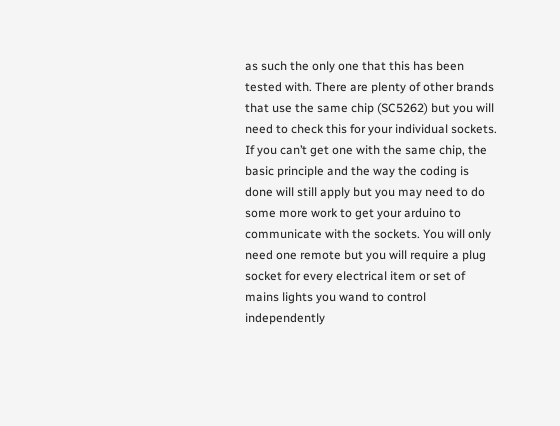as such the only one that this has been tested with. There are plenty of other brands that use the same chip (SC5262) but you will need to check this for your individual sockets. If you can’t get one with the same chip, the basic principle and the way the coding is done will still apply but you may need to do some more work to get your arduino to communicate with the sockets. You will only need one remote but you will require a plug socket for every electrical item or set of mains lights you wand to control independently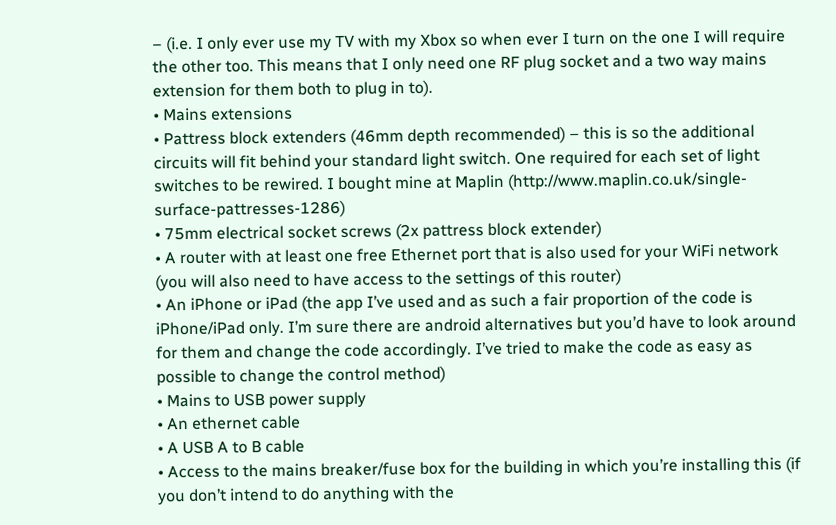– (i.e. I only ever use my TV with my Xbox so when ever I turn on the one I will require the other too. This means that I only need one RF plug socket and a two way mains extension for them both to plug in to).
• Mains extensions
• Pattress block extenders (46mm depth recommended) – this is so the additional circuits will fit behind your standard light switch. One required for each set of light switches to be rewired. I bought mine at Maplin (http://www.maplin.co.uk/single-surface-pattresses-1286)
• 75mm electrical socket screws (2x pattress block extender)
• A router with at least one free Ethernet port that is also used for your WiFi network (you will also need to have access to the settings of this router)
• An iPhone or iPad (the app I’ve used and as such a fair proportion of the code is iPhone/iPad only. I’m sure there are android alternatives but you’d have to look around for them and change the code accordingly. I’ve tried to make the code as easy as possible to change the control method)
• Mains to USB power supply
• An ethernet cable
• A USB A to B cable
• Access to the mains breaker/fuse box for the building in which you’re installing this (if you don’t intend to do anything with the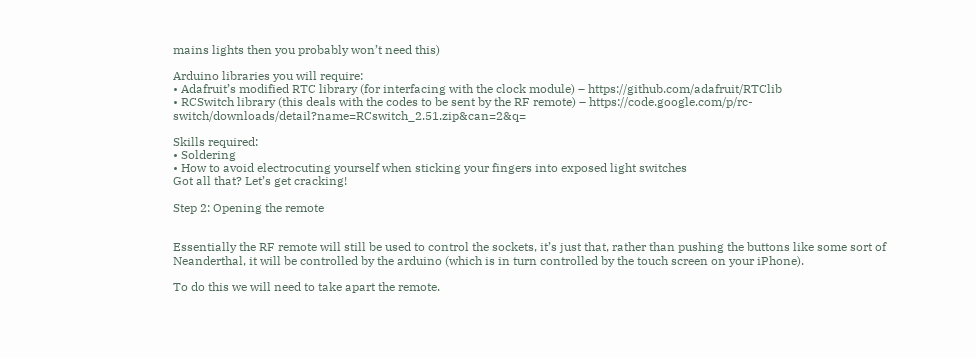mains lights then you probably won’t need this)

Arduino libraries you will require:
• Adafruit’s modified RTC library (for interfacing with the clock module) – https://github.com/adafruit/RTClib
• RCSwitch library (this deals with the codes to be sent by the RF remote) – https://code.google.com/p/rc-switch/downloads/detail?name=RCswitch_2.51.zip&can=2&q=

Skills required:
• Soldering
• How to avoid electrocuting yourself when sticking your fingers into exposed light switches
Got all that? Let’s get cracking!

Step 2: Opening the remote


Essentially the RF remote will still be used to control the sockets, it’s just that, rather than pushing the buttons like some sort of Neanderthal, it will be controlled by the arduino (which is in turn controlled by the touch screen on your iPhone).

To do this we will need to take apart the remote.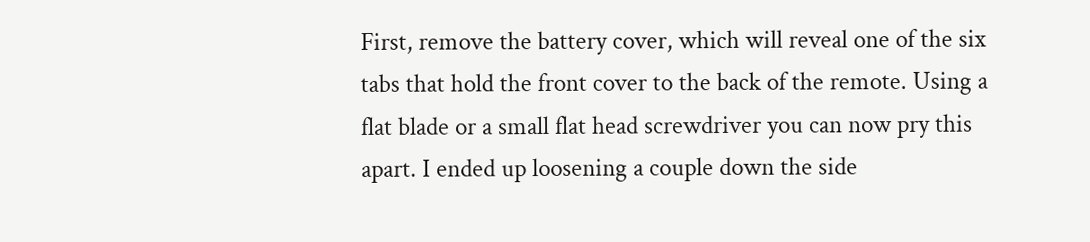First, remove the battery cover, which will reveal one of the six tabs that hold the front cover to the back of the remote. Using a flat blade or a small flat head screwdriver you can now pry this apart. I ended up loosening a couple down the side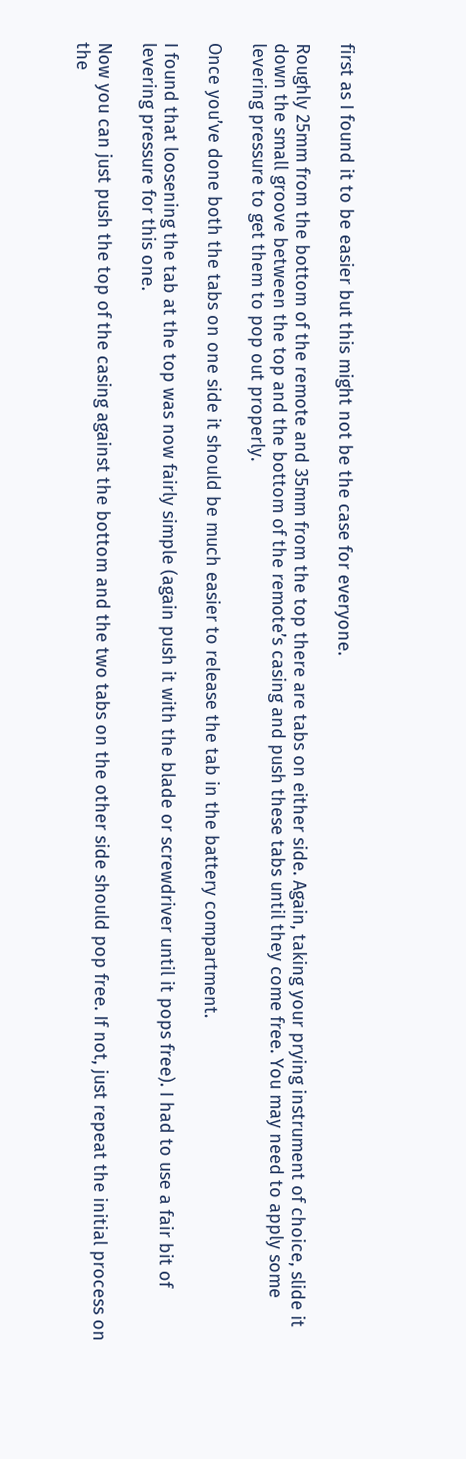first as I found it to be easier but this might not be the case for everyone.

Roughly 25mm from the bottom of the remote and 35mm from the top there are tabs on either side. Again, taking your prying instrument of choice, slide it down the small groove between the top and the bottom of the remote’s casing and push these tabs until they come free. You may need to apply some levering pressure to get them to pop out properly.

Once you’ve done both the tabs on one side it should be much easier to release the tab in the battery compartment.

I found that loosening the tab at the top was now fairly simple (again push it with the blade or screwdriver until it pops free). I had to use a fair bit of levering pressure for this one.

Now you can just push the top of the casing against the bottom and the two tabs on the other side should pop free. If not, just repeat the initial process on the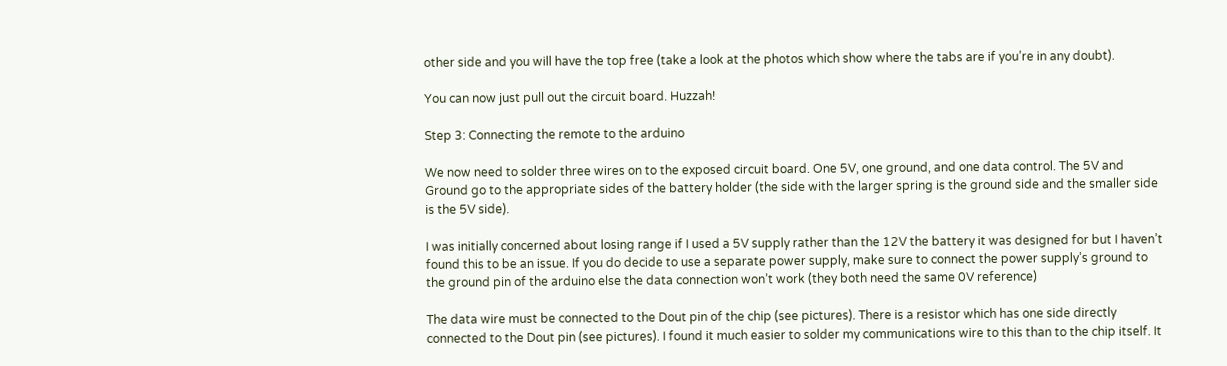other side and you will have the top free (take a look at the photos which show where the tabs are if you’re in any doubt).

You can now just pull out the circuit board. Huzzah!

Step 3: Connecting the remote to the arduino

We now need to solder three wires on to the exposed circuit board. One 5V, one ground, and one data control. The 5V and Ground go to the appropriate sides of the battery holder (the side with the larger spring is the ground side and the smaller side is the 5V side).

I was initially concerned about losing range if I used a 5V supply rather than the 12V the battery it was designed for but I haven’t found this to be an issue. If you do decide to use a separate power supply, make sure to connect the power supply’s ground to the ground pin of the arduino else the data connection won’t work (they both need the same 0V reference)

The data wire must be connected to the Dout pin of the chip (see pictures). There is a resistor which has one side directly connected to the Dout pin (see pictures). I found it much easier to solder my communications wire to this than to the chip itself. It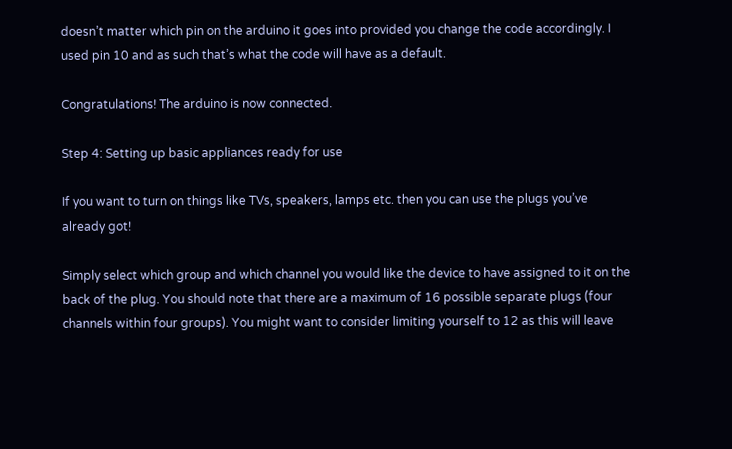doesn’t matter which pin on the arduino it goes into provided you change the code accordingly. I used pin 10 and as such that’s what the code will have as a default.

Congratulations! The arduino is now connected.

Step 4: Setting up basic appliances ready for use

If you want to turn on things like TVs, speakers, lamps etc. then you can use the plugs you’ve already got!

Simply select which group and which channel you would like the device to have assigned to it on the back of the plug. You should note that there are a maximum of 16 possible separate plugs (four channels within four groups). You might want to consider limiting yourself to 12 as this will leave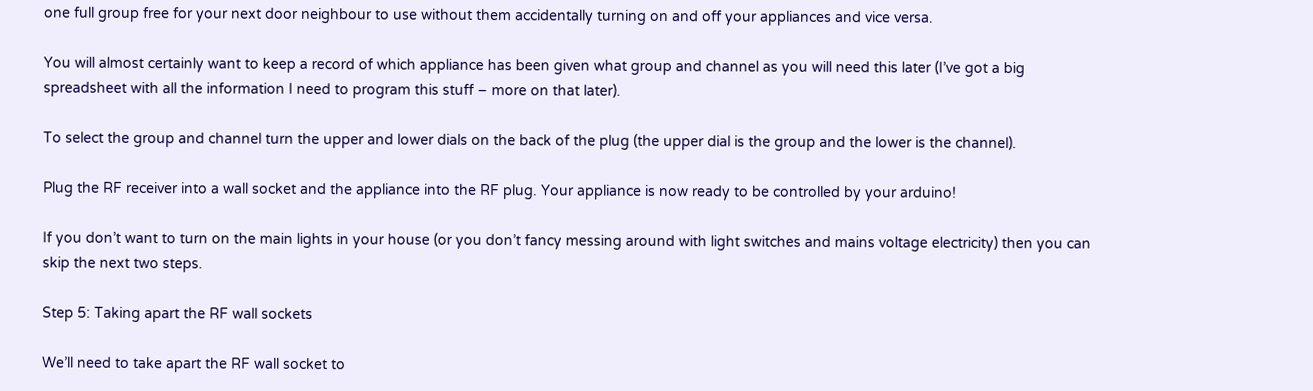one full group free for your next door neighbour to use without them accidentally turning on and off your appliances and vice versa.

You will almost certainly want to keep a record of which appliance has been given what group and channel as you will need this later (I’ve got a big spreadsheet with all the information I need to program this stuff – more on that later).

To select the group and channel turn the upper and lower dials on the back of the plug (the upper dial is the group and the lower is the channel).

Plug the RF receiver into a wall socket and the appliance into the RF plug. Your appliance is now ready to be controlled by your arduino!

If you don’t want to turn on the main lights in your house (or you don’t fancy messing around with light switches and mains voltage electricity) then you can skip the next two steps.

Step 5: Taking apart the RF wall sockets

We’ll need to take apart the RF wall socket to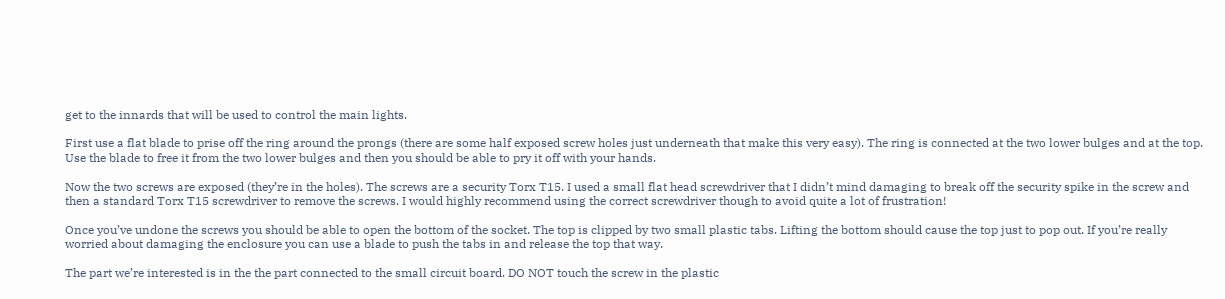get to the innards that will be used to control the main lights.

First use a flat blade to prise off the ring around the prongs (there are some half exposed screw holes just underneath that make this very easy). The ring is connected at the two lower bulges and at the top. Use the blade to free it from the two lower bulges and then you should be able to pry it off with your hands.

Now the two screws are exposed (they’re in the holes). The screws are a security Torx T15. I used a small flat head screwdriver that I didn’t mind damaging to break off the security spike in the screw and then a standard Torx T15 screwdriver to remove the screws. I would highly recommend using the correct screwdriver though to avoid quite a lot of frustration!

Once you’ve undone the screws you should be able to open the bottom of the socket. The top is clipped by two small plastic tabs. Lifting the bottom should cause the top just to pop out. If you’re really worried about damaging the enclosure you can use a blade to push the tabs in and release the top that way.

The part we’re interested is in the the part connected to the small circuit board. DO NOT touch the screw in the plastic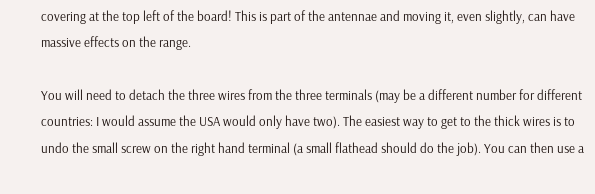covering at the top left of the board! This is part of the antennae and moving it, even slightly, can have massive effects on the range.

You will need to detach the three wires from the three terminals (may be a different number for different countries: I would assume the USA would only have two). The easiest way to get to the thick wires is to undo the small screw on the right hand terminal (a small flathead should do the job). You can then use a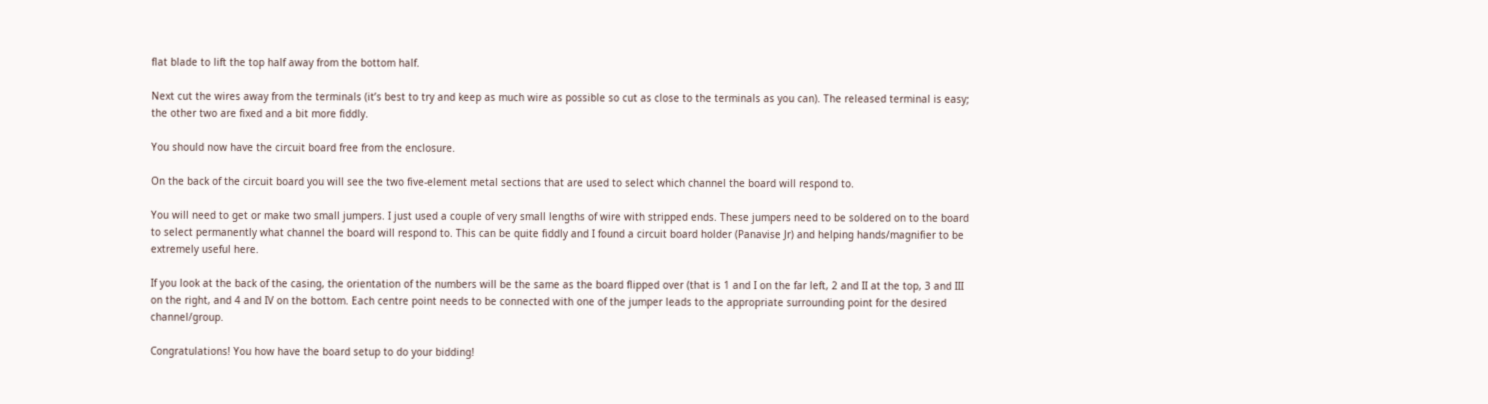flat blade to lift the top half away from the bottom half.

Next cut the wires away from the terminals (it’s best to try and keep as much wire as possible so cut as close to the terminals as you can). The released terminal is easy; the other two are fixed and a bit more fiddly.

You should now have the circuit board free from the enclosure.

On the back of the circuit board you will see the two five-element metal sections that are used to select which channel the board will respond to.

You will need to get or make two small jumpers. I just used a couple of very small lengths of wire with stripped ends. These jumpers need to be soldered on to the board to select permanently what channel the board will respond to. This can be quite fiddly and I found a circuit board holder (Panavise Jr) and helping hands/magnifier to be extremely useful here.

If you look at the back of the casing, the orientation of the numbers will be the same as the board flipped over (that is 1 and I on the far left, 2 and II at the top, 3 and III on the right, and 4 and IV on the bottom. Each centre point needs to be connected with one of the jumper leads to the appropriate surrounding point for the desired channel/group.

Congratulations! You how have the board setup to do your bidding!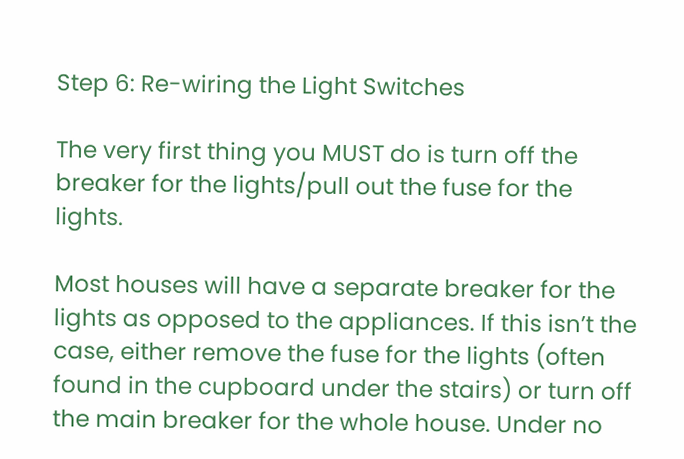Step 6: Re-wiring the Light Switches

The very first thing you MUST do is turn off the breaker for the lights/pull out the fuse for the lights.

Most houses will have a separate breaker for the lights as opposed to the appliances. If this isn’t the case, either remove the fuse for the lights (often found in the cupboard under the stairs) or turn off the main breaker for the whole house. Under no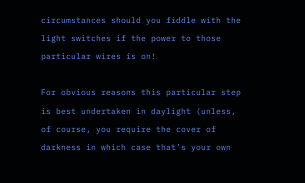circumstances should you fiddle with the light switches if the power to those particular wires is on!

For obvious reasons this particular step is best undertaken in daylight (unless, of course, you require the cover of darkness in which case that’s your own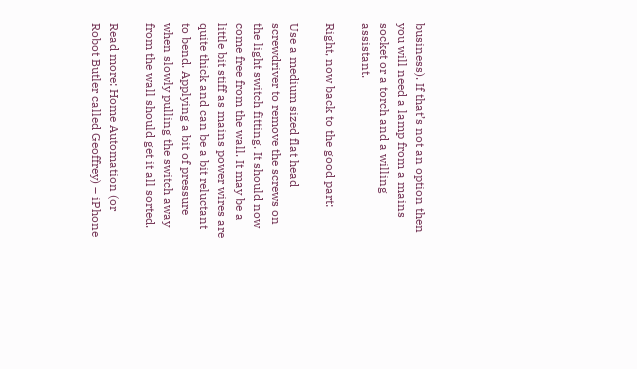business). If that’s not an option then you will need a lamp from a mains socket or a torch and a willing assistant.

Right, now back to the good part:

Use a medium sized flat head screwdriver to remove the screws on the light switch fitting. It should now come free from the wall. It may be a little bit stiff as mains power wires are quite thick and can be a bit reluctant to bend. Applying a bit of pressure when slowly pulling the switch away from the wall should get it all sorted.

Read more: Home Automation (or Robot Butler called Geoffrey) – iPhone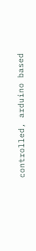controlled, arduino based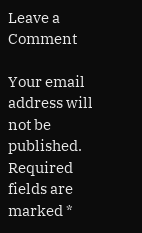Leave a Comment

Your email address will not be published. Required fields are marked *